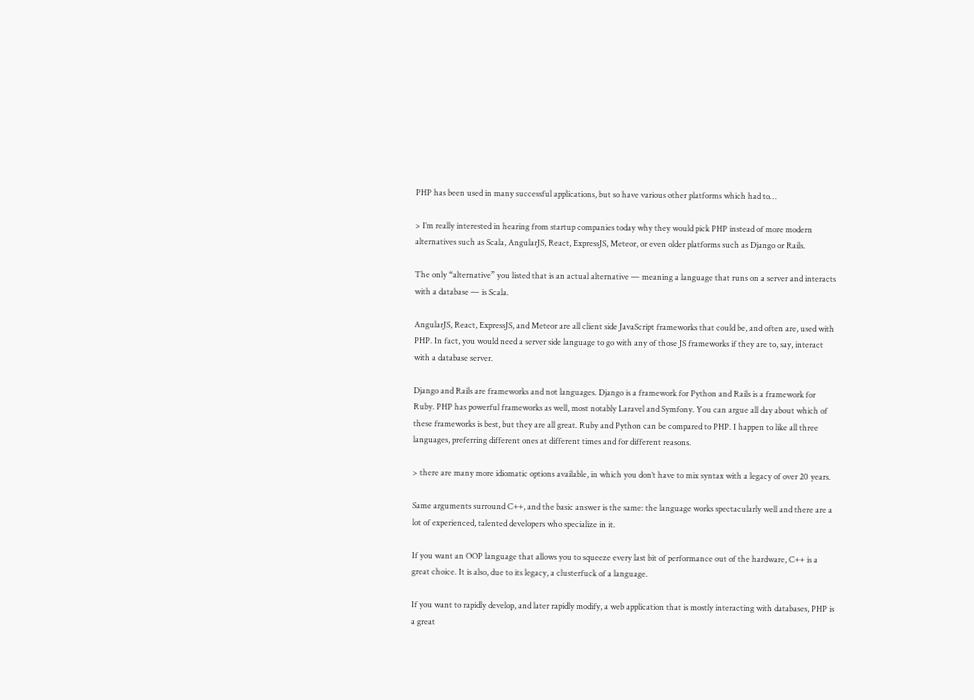PHP has been used in many successful applications, but so have various other platforms which had to…

> I’m really interested in hearing from startup companies today why they would pick PHP instead of more modern alternatives such as Scala, AngularJS, React, ExpressJS, Meteor, or even older platforms such as Django or Rails.

The only “alternative” you listed that is an actual alternative — meaning a language that runs on a server and interacts with a database — is Scala.

AngularJS, React, ExpressJS, and Meteor are all client side JavaScript frameworks that could be, and often are, used with PHP. In fact, you would need a server side language to go with any of those JS frameworks if they are to, say, interact with a database server.

Django and Rails are frameworks and not languages. Django is a framework for Python and Rails is a framework for Ruby. PHP has powerful frameworks as well, most notably Laravel and Symfony. You can argue all day about which of these frameworks is best, but they are all great. Ruby and Python can be compared to PHP. I happen to like all three languages, preferring different ones at different times and for different reasons.

> there are many more idiomatic options available, in which you don’t have to mix syntax with a legacy of over 20 years.

Same arguments surround C++, and the basic answer is the same: the language works spectacularly well and there are a lot of experienced, talented developers who specialize in it.

If you want an OOP language that allows you to squeeze every last bit of performance out of the hardware, C++ is a great choice. It is also, due to its legacy, a clusterfuck of a language.

If you want to rapidly develop, and later rapidly modify, a web application that is mostly interacting with databases, PHP is a great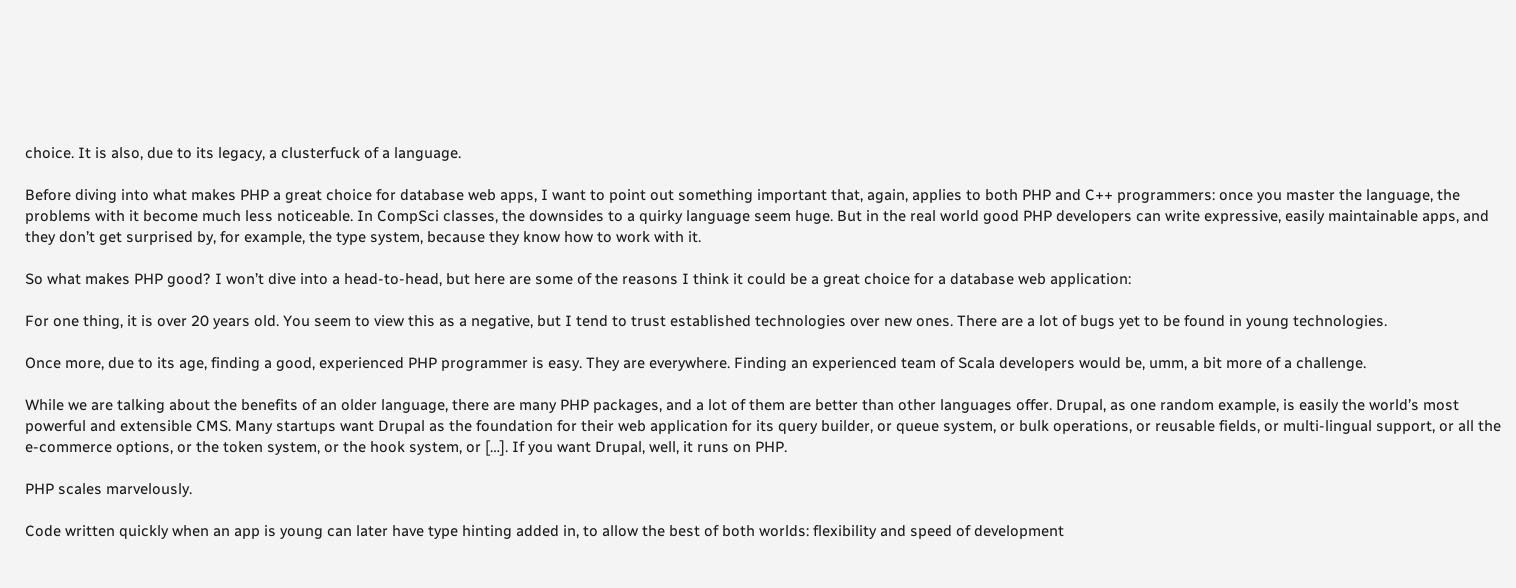choice. It is also, due to its legacy, a clusterfuck of a language.

Before diving into what makes PHP a great choice for database web apps, I want to point out something important that, again, applies to both PHP and C++ programmers: once you master the language, the problems with it become much less noticeable. In CompSci classes, the downsides to a quirky language seem huge. But in the real world good PHP developers can write expressive, easily maintainable apps, and they don’t get surprised by, for example, the type system, because they know how to work with it.

So what makes PHP good? I won’t dive into a head-to-head, but here are some of the reasons I think it could be a great choice for a database web application:

For one thing, it is over 20 years old. You seem to view this as a negative, but I tend to trust established technologies over new ones. There are a lot of bugs yet to be found in young technologies.

Once more, due to its age, finding a good, experienced PHP programmer is easy. They are everywhere. Finding an experienced team of Scala developers would be, umm, a bit more of a challenge.

While we are talking about the benefits of an older language, there are many PHP packages, and a lot of them are better than other languages offer. Drupal, as one random example, is easily the world’s most powerful and extensible CMS. Many startups want Drupal as the foundation for their web application for its query builder, or queue system, or bulk operations, or reusable fields, or multi-lingual support, or all the e-commerce options, or the token system, or the hook system, or […]. If you want Drupal, well, it runs on PHP.

PHP scales marvelously.

Code written quickly when an app is young can later have type hinting added in, to allow the best of both worlds: flexibility and speed of development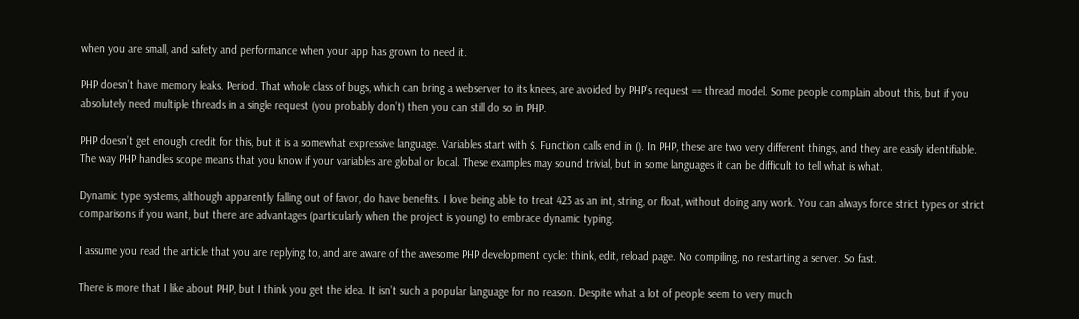when you are small, and safety and performance when your app has grown to need it.

PHP doesn’t have memory leaks. Period. That whole class of bugs, which can bring a webserver to its knees, are avoided by PHP’s request == thread model. Some people complain about this, but if you absolutely need multiple threads in a single request (you probably don’t) then you can still do so in PHP.

PHP doesn’t get enough credit for this, but it is a somewhat expressive language. Variables start with $. Function calls end in (). In PHP, these are two very different things, and they are easily identifiable. The way PHP handles scope means that you know if your variables are global or local. These examples may sound trivial, but in some languages it can be difficult to tell what is what.

Dynamic type systems, although apparently falling out of favor, do have benefits. I love being able to treat 423 as an int, string, or float, without doing any work. You can always force strict types or strict comparisons if you want, but there are advantages (particularly when the project is young) to embrace dynamic typing.

I assume you read the article that you are replying to, and are aware of the awesome PHP development cycle: think, edit, reload page. No compiling, no restarting a server. So fast.

There is more that I like about PHP, but I think you get the idea. It isn’t such a popular language for no reason. Despite what a lot of people seem to very much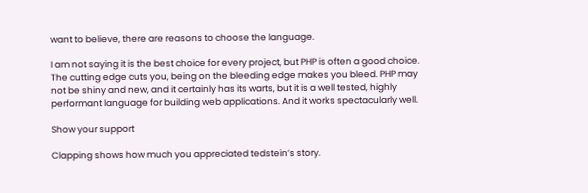want to believe, there are reasons to choose the language.

I am not saying it is the best choice for every project, but PHP is often a good choice. The cutting edge cuts you, being on the bleeding edge makes you bleed. PHP may not be shiny and new, and it certainly has its warts, but it is a well tested, highly performant language for building web applications. And it works spectacularly well.

Show your support

Clapping shows how much you appreciated tedstein’s story.